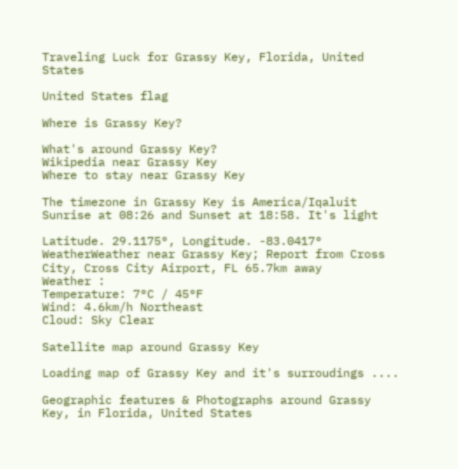Traveling Luck for Grassy Key, Florida, United States

United States flag

Where is Grassy Key?

What's around Grassy Key?
Wikipedia near Grassy Key
Where to stay near Grassy Key

The timezone in Grassy Key is America/Iqaluit
Sunrise at 08:26 and Sunset at 18:58. It's light

Latitude. 29.1175°, Longitude. -83.0417°
WeatherWeather near Grassy Key; Report from Cross City, Cross City Airport, FL 65.7km away
Weather :
Temperature: 7°C / 45°F
Wind: 4.6km/h Northeast
Cloud: Sky Clear

Satellite map around Grassy Key

Loading map of Grassy Key and it's surroudings ....

Geographic features & Photographs around Grassy Key, in Florida, United States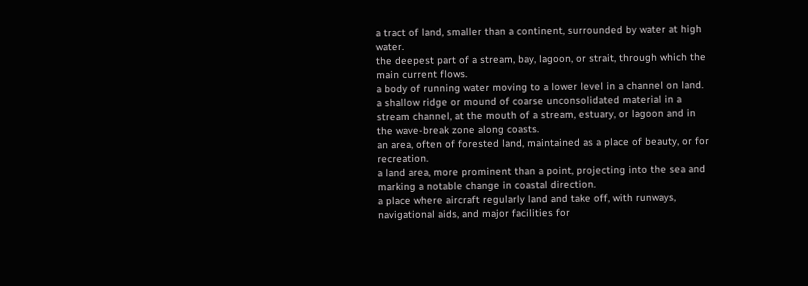a tract of land, smaller than a continent, surrounded by water at high water.
the deepest part of a stream, bay, lagoon, or strait, through which the main current flows.
a body of running water moving to a lower level in a channel on land.
a shallow ridge or mound of coarse unconsolidated material in a stream channel, at the mouth of a stream, estuary, or lagoon and in the wave-break zone along coasts.
an area, often of forested land, maintained as a place of beauty, or for recreation.
a land area, more prominent than a point, projecting into the sea and marking a notable change in coastal direction.
a place where aircraft regularly land and take off, with runways, navigational aids, and major facilities for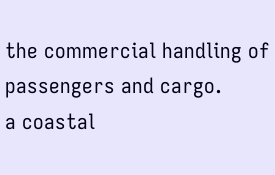the commercial handling of passengers and cargo.
a coastal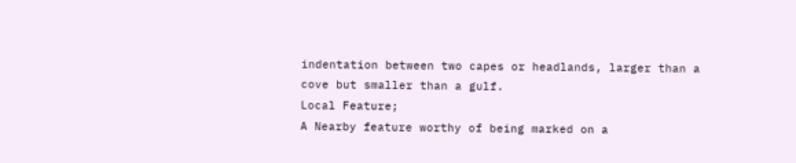indentation between two capes or headlands, larger than a cove but smaller than a gulf.
Local Feature;
A Nearby feature worthy of being marked on a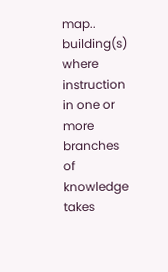map..
building(s) where instruction in one or more branches of knowledge takes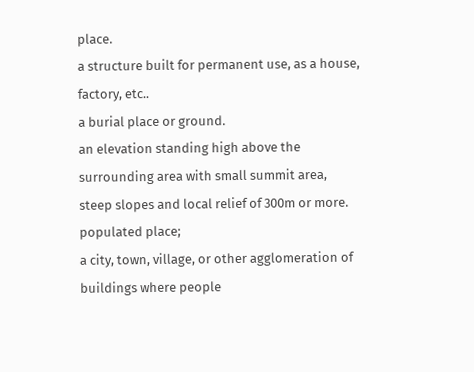place.
a structure built for permanent use, as a house, factory, etc..
a burial place or ground.
an elevation standing high above the surrounding area with small summit area, steep slopes and local relief of 300m or more.
populated place;
a city, town, village, or other agglomeration of buildings where people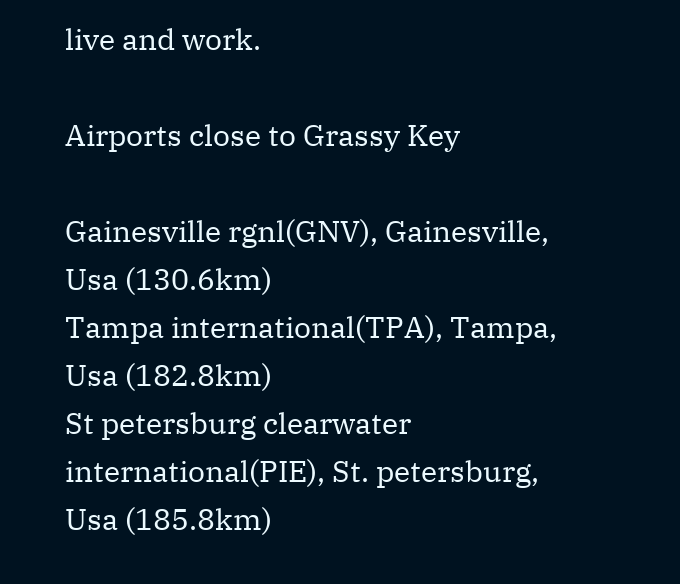live and work.

Airports close to Grassy Key

Gainesville rgnl(GNV), Gainesville, Usa (130.6km)
Tampa international(TPA), Tampa, Usa (182.8km)
St petersburg clearwater international(PIE), St. petersburg, Usa (185.8km)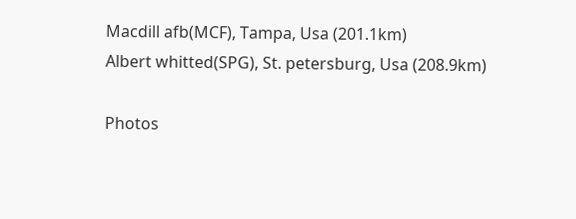Macdill afb(MCF), Tampa, Usa (201.1km)
Albert whitted(SPG), St. petersburg, Usa (208.9km)

Photos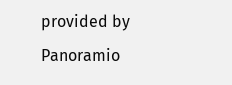provided by Panoramio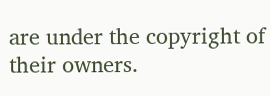are under the copyright of their owners.